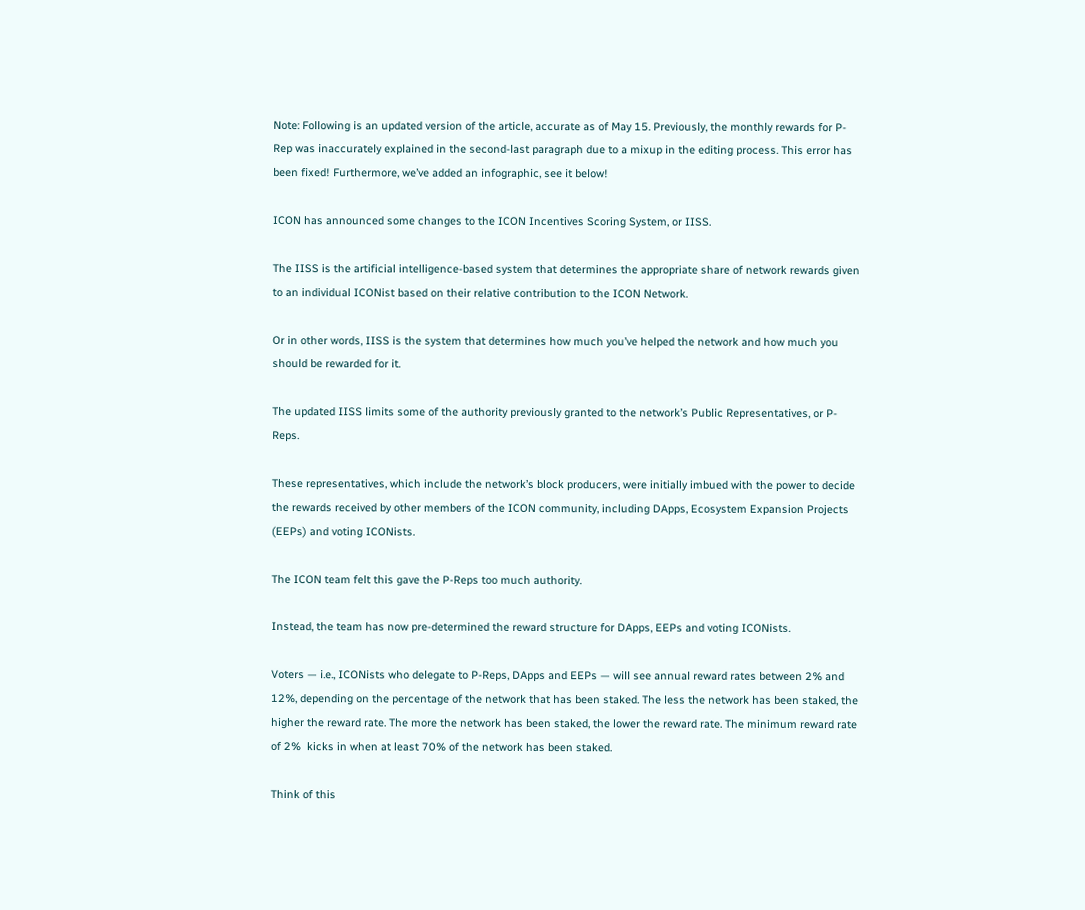Note: Following is an updated version of the article, accurate as of May 15. Previously, the monthly rewards for P-Rep was inaccurately explained in the second-last paragraph due to a mixup in the editing process. This error has been fixed! Furthermore, we’ve added an infographic, see it below!

ICON has announced some changes to the ICON Incentives Scoring System, or IISS.

The IISS is the artificial intelligence-based system that determines the appropriate share of network rewards given to an individual ICONist based on their relative contribution to the ICON Network.

Or in other words, IISS is the system that determines how much you’ve helped the network and how much you should be rewarded for it.

The updated IISS limits some of the authority previously granted to the network’s Public Representatives, or P-Reps.

These representatives, which include the network’s block producers, were initially imbued with the power to decide the rewards received by other members of the ICON community, including DApps, Ecosystem Expansion Projects (EEPs) and voting ICONists.

The ICON team felt this gave the P-Reps too much authority.

Instead, the team has now pre-determined the reward structure for DApps, EEPs and voting ICONists.

Voters — i.e., ICONists who delegate to P-Reps, DApps and EEPs — will see annual reward rates between 2% and 12%, depending on the percentage of the network that has been staked. The less the network has been staked, the higher the reward rate. The more the network has been staked, the lower the reward rate. The minimum reward rate of 2%  kicks in when at least 70% of the network has been staked.

Think of this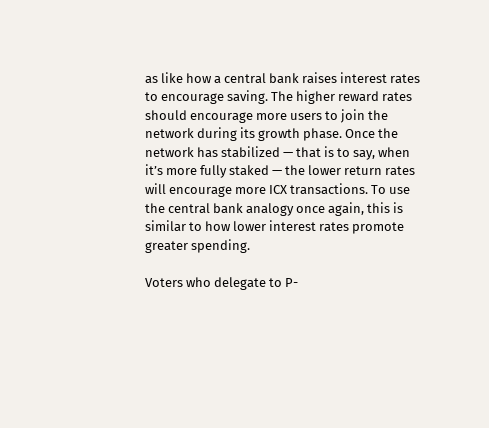as like how a central bank raises interest rates to encourage saving. The higher reward rates should encourage more users to join the network during its growth phase. Once the network has stabilized — that is to say, when it’s more fully staked — the lower return rates will encourage more ICX transactions. To use the central bank analogy once again, this is similar to how lower interest rates promote greater spending.

Voters who delegate to P-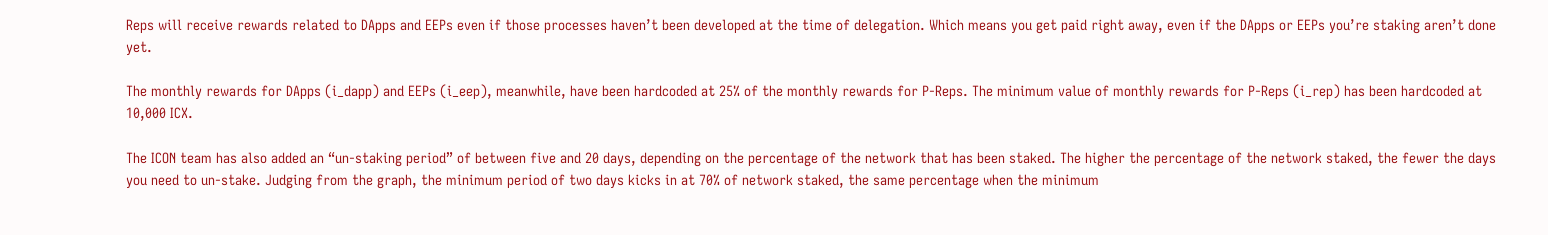Reps will receive rewards related to DApps and EEPs even if those processes haven’t been developed at the time of delegation. Which means you get paid right away, even if the DApps or EEPs you’re staking aren’t done yet.

The monthly rewards for DApps (i_dapp) and EEPs (i_eep), meanwhile, have been hardcoded at 25% of the monthly rewards for P-Reps. The minimum value of monthly rewards for P-Reps (i_rep) has been hardcoded at 10,000 ICX.

The ICON team has also added an “un-staking period” of between five and 20 days, depending on the percentage of the network that has been staked. The higher the percentage of the network staked, the fewer the days you need to un-stake. Judging from the graph, the minimum period of two days kicks in at 70% of network staked, the same percentage when the minimum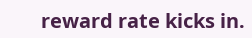reward rate kicks in.